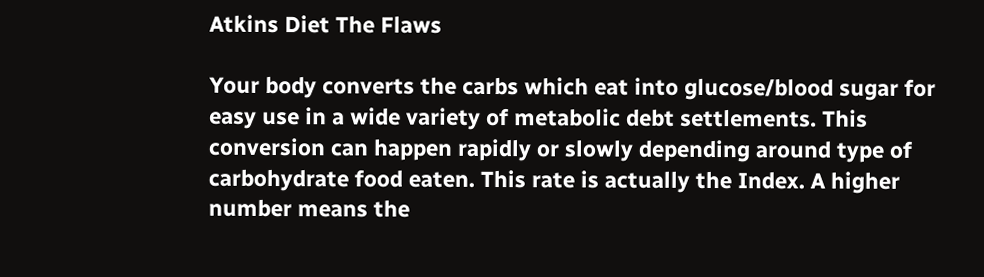Atkins Diet The Flaws

Your body converts the carbs which eat into glucose/blood sugar for easy use in a wide variety of metabolic debt settlements. This conversion can happen rapidly or slowly depending around type of carbohydrate food eaten. This rate is actually the Index. A higher number means the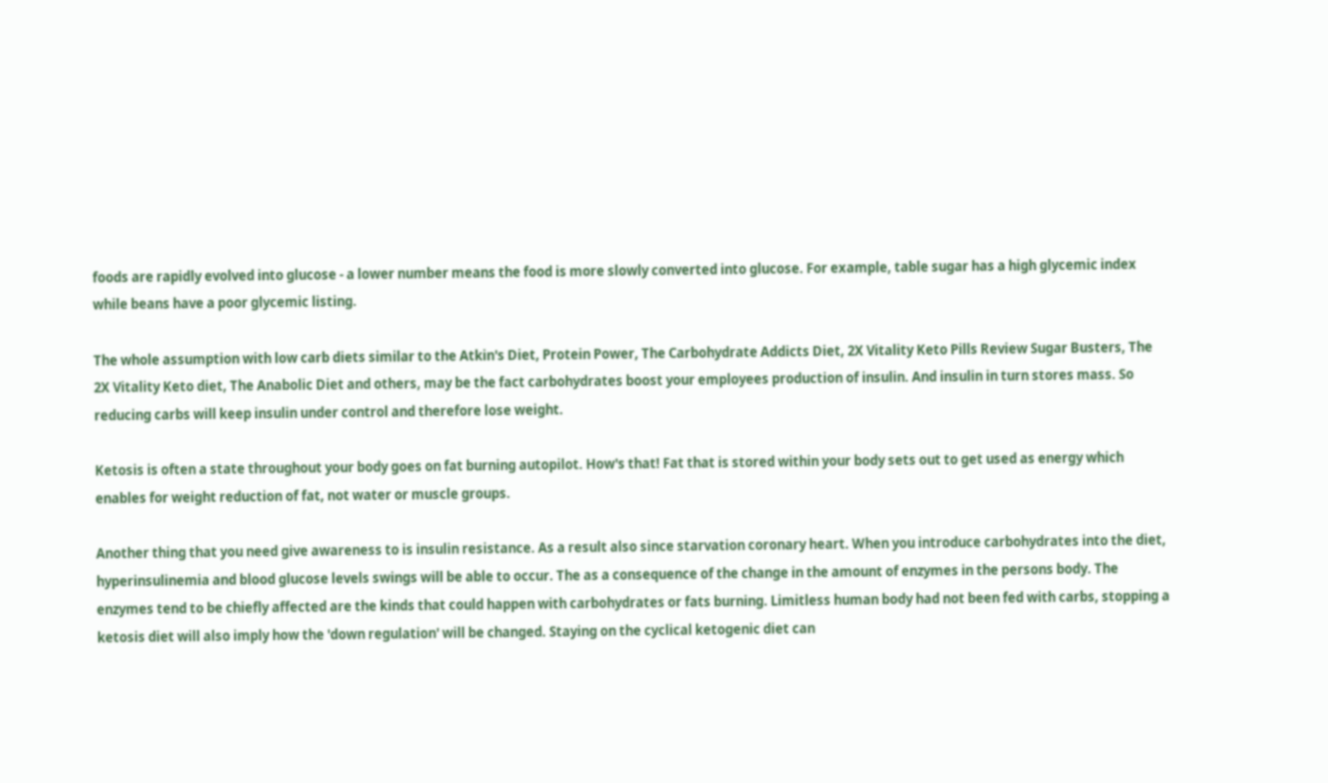foods are rapidly evolved into glucose - a lower number means the food is more slowly converted into glucose. For example, table sugar has a high glycemic index while beans have a poor glycemic listing.

The whole assumption with low carb diets similar to the Atkin's Diet, Protein Power, The Carbohydrate Addicts Diet, 2X Vitality Keto Pills Review Sugar Busters, The 2X Vitality Keto diet, The Anabolic Diet and others, may be the fact carbohydrates boost your employees production of insulin. And insulin in turn stores mass. So reducing carbs will keep insulin under control and therefore lose weight.

Ketosis is often a state throughout your body goes on fat burning autopilot. How's that! Fat that is stored within your body sets out to get used as energy which enables for weight reduction of fat, not water or muscle groups.

Another thing that you need give awareness to is insulin resistance. As a result also since starvation coronary heart. When you introduce carbohydrates into the diet, hyperinsulinemia and blood glucose levels swings will be able to occur. The as a consequence of the change in the amount of enzymes in the persons body. The enzymes tend to be chiefly affected are the kinds that could happen with carbohydrates or fats burning. Limitless human body had not been fed with carbs, stopping a ketosis diet will also imply how the 'down regulation' will be changed. Staying on the cyclical ketogenic diet can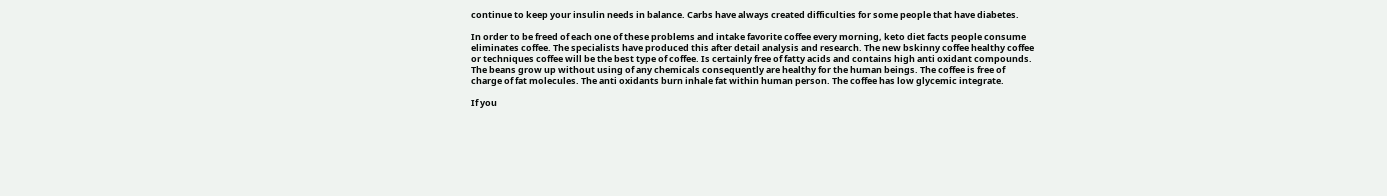continue to keep your insulin needs in balance. Carbs have always created difficulties for some people that have diabetes.

In order to be freed of each one of these problems and intake favorite coffee every morning, keto diet facts people consume eliminates coffee. The specialists have produced this after detail analysis and research. The new bskinny coffee healthy coffee or techniques coffee will be the best type of coffee. Is certainly free of fatty acids and contains high anti oxidant compounds. The beans grow up without using of any chemicals consequently are healthy for the human beings. The coffee is free of charge of fat molecules. The anti oxidants burn inhale fat within human person. The coffee has low glycemic integrate.

If you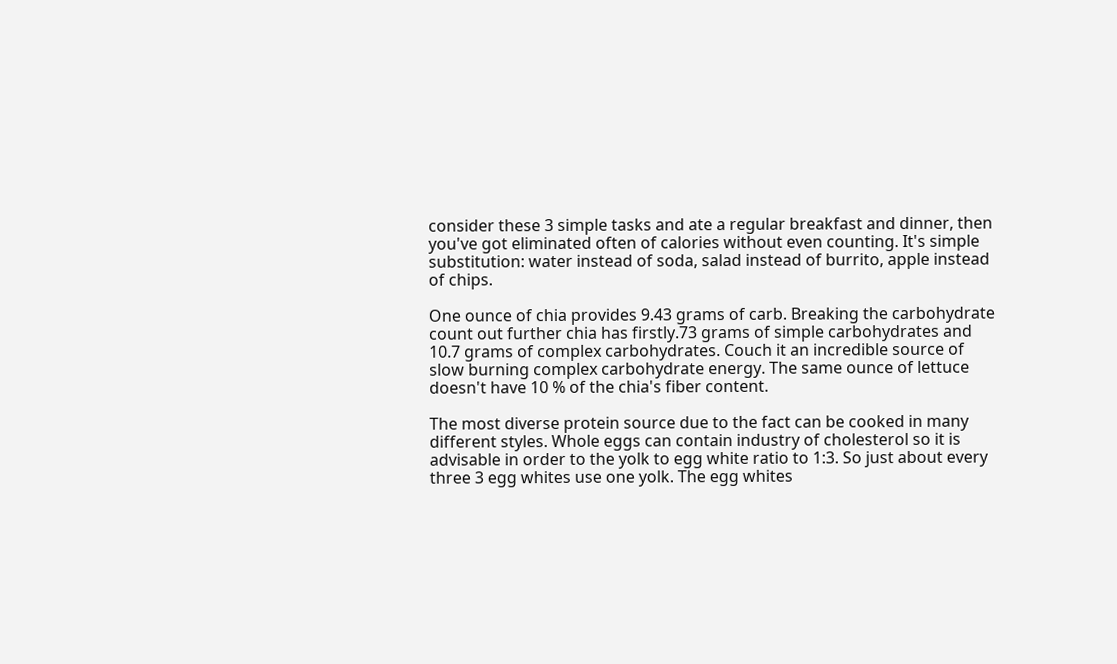consider these 3 simple tasks and ate a regular breakfast and dinner, then you've got eliminated often of calories without even counting. It's simple substitution: water instead of soda, salad instead of burrito, apple instead of chips.

One ounce of chia provides 9.43 grams of carb. Breaking the carbohydrate count out further chia has firstly.73 grams of simple carbohydrates and 10.7 grams of complex carbohydrates. Couch it an incredible source of slow burning complex carbohydrate energy. The same ounce of lettuce doesn't have 10 % of the chia's fiber content.

The most diverse protein source due to the fact can be cooked in many different styles. Whole eggs can contain industry of cholesterol so it is advisable in order to the yolk to egg white ratio to 1:3. So just about every three 3 egg whites use one yolk. The egg whites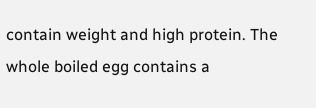contain weight and high protein. The whole boiled egg contains a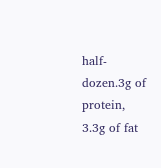half-dozen.3g of protein, 3.3g of fat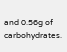and 0.56g of carbohydrates.